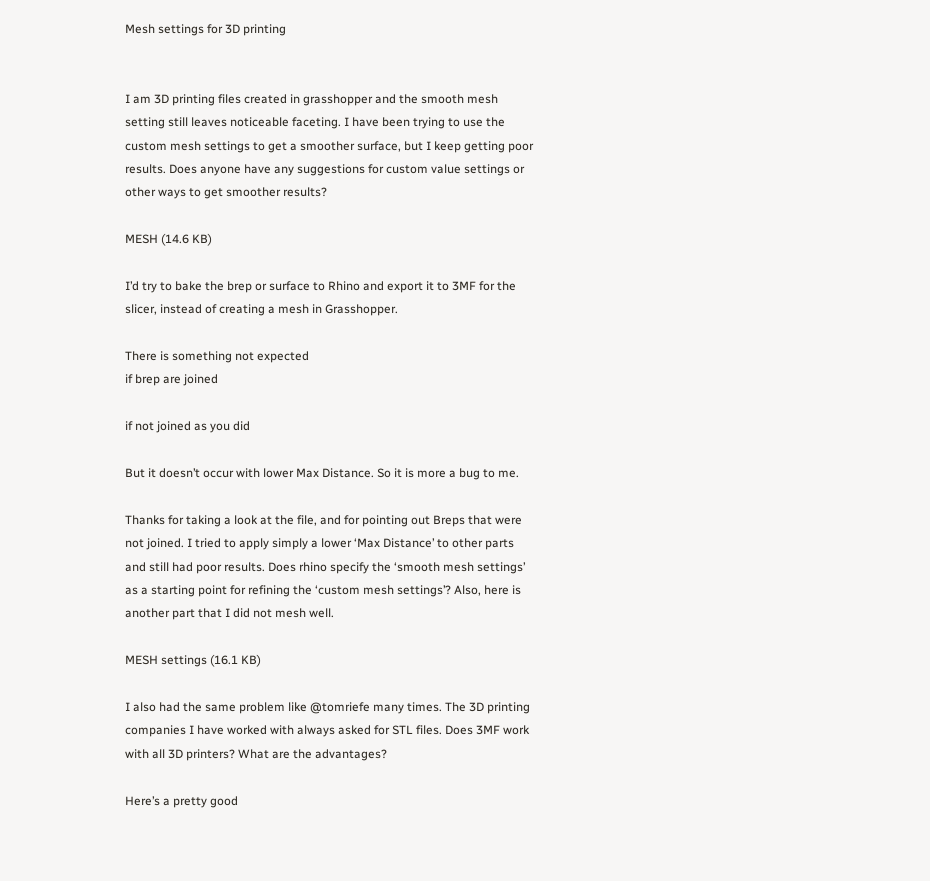Mesh settings for 3D printing


I am 3D printing files created in grasshopper and the smooth mesh setting still leaves noticeable faceting. I have been trying to use the custom mesh settings to get a smoother surface, but I keep getting poor results. Does anyone have any suggestions for custom value settings or other ways to get smoother results?

MESH (14.6 KB)

I’d try to bake the brep or surface to Rhino and export it to 3MF for the slicer, instead of creating a mesh in Grasshopper.

There is something not expected
if brep are joined

if not joined as you did

But it doesn’t occur with lower Max Distance. So it is more a bug to me.

Thanks for taking a look at the file, and for pointing out Breps that were not joined. I tried to apply simply a lower ‘Max Distance’ to other parts and still had poor results. Does rhino specify the ‘smooth mesh settings’ as a starting point for refining the ‘custom mesh settings’? Also, here is another part that I did not mesh well.

MESH settings (16.1 KB)

I also had the same problem like @tomriefe many times. The 3D printing companies I have worked with always asked for STL files. Does 3MF work with all 3D printers? What are the advantages?

Here’s a pretty good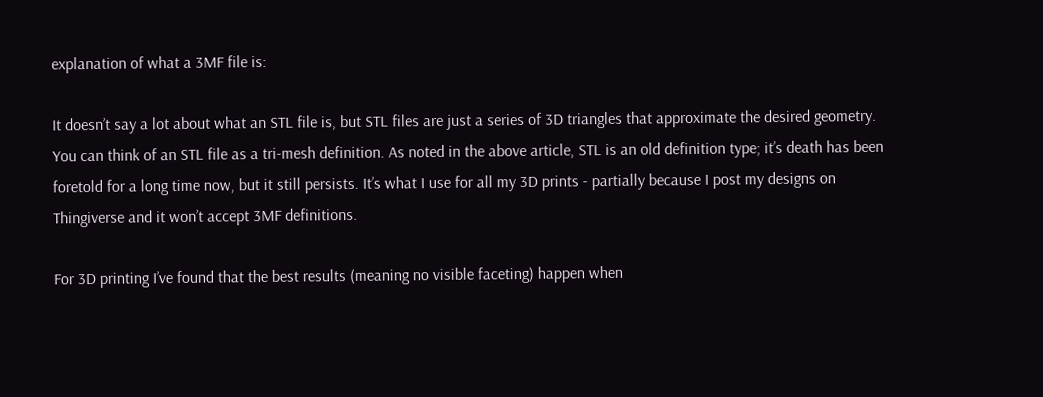explanation of what a 3MF file is:

It doesn’t say a lot about what an STL file is, but STL files are just a series of 3D triangles that approximate the desired geometry. You can think of an STL file as a tri-mesh definition. As noted in the above article, STL is an old definition type; it’s death has been foretold for a long time now, but it still persists. It’s what I use for all my 3D prints - partially because I post my designs on Thingiverse and it won’t accept 3MF definitions.

For 3D printing I’ve found that the best results (meaning no visible faceting) happen when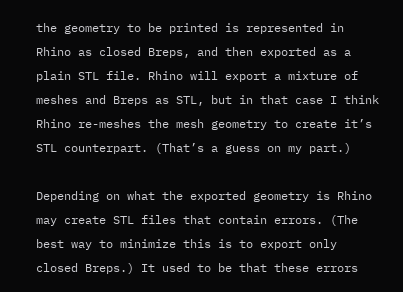the geometry to be printed is represented in Rhino as closed Breps, and then exported as a plain STL file. Rhino will export a mixture of meshes and Breps as STL, but in that case I think Rhino re-meshes the mesh geometry to create it’s STL counterpart. (That’s a guess on my part.)

Depending on what the exported geometry is Rhino may create STL files that contain errors. (The best way to minimize this is to export only closed Breps.) It used to be that these errors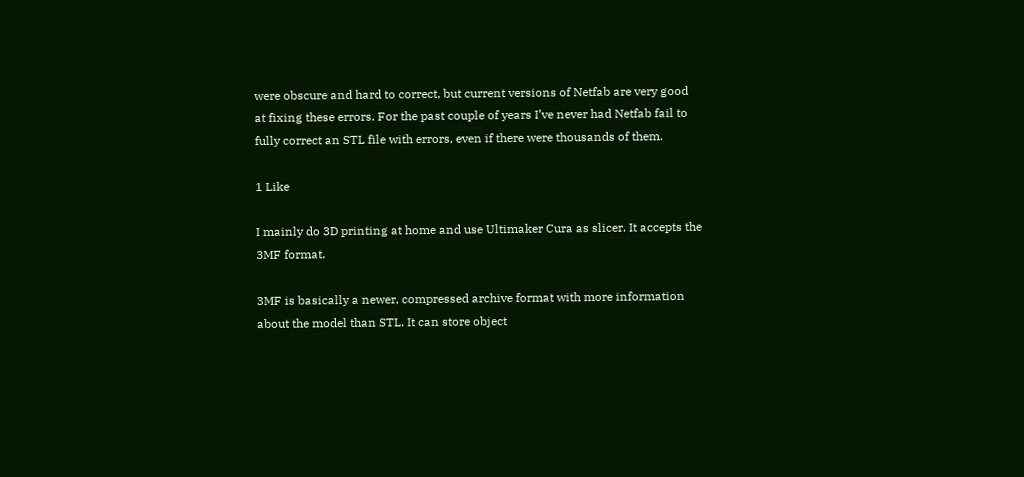were obscure and hard to correct, but current versions of Netfab are very good at fixing these errors. For the past couple of years I’ve never had Netfab fail to fully correct an STL file with errors, even if there were thousands of them.

1 Like

I mainly do 3D printing at home and use Ultimaker Cura as slicer. It accepts the 3MF format.

3MF is basically a newer, compressed archive format with more information about the model than STL. It can store object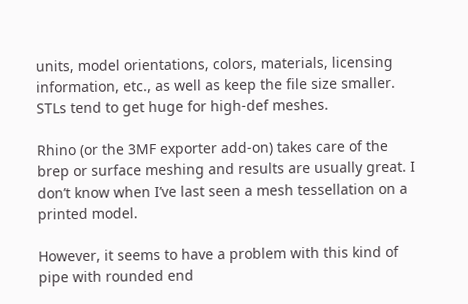units, model orientations, colors, materials, licensing information, etc., as well as keep the file size smaller. STLs tend to get huge for high-def meshes.

Rhino (or the 3MF exporter add-on) takes care of the brep or surface meshing and results are usually great. I don’t know when I’ve last seen a mesh tessellation on a printed model.

However, it seems to have a problem with this kind of pipe with rounded end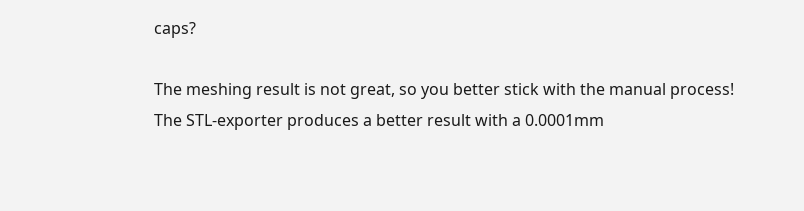caps?

The meshing result is not great, so you better stick with the manual process!
The STL-exporter produces a better result with a 0.0001mm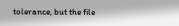tolerance, but the file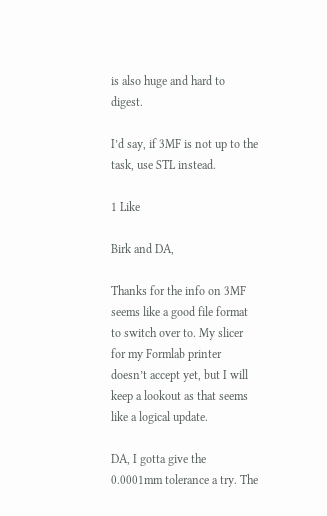is also huge and hard to digest.

I’d say, if 3MF is not up to the task, use STL instead.

1 Like

Birk and DA,

Thanks for the info on 3MF seems like a good file format to switch over to. My slicer for my Formlab printer doesn’t accept yet, but I will keep a lookout as that seems like a logical update.

DA, I gotta give the 0.0001mm tolerance a try. The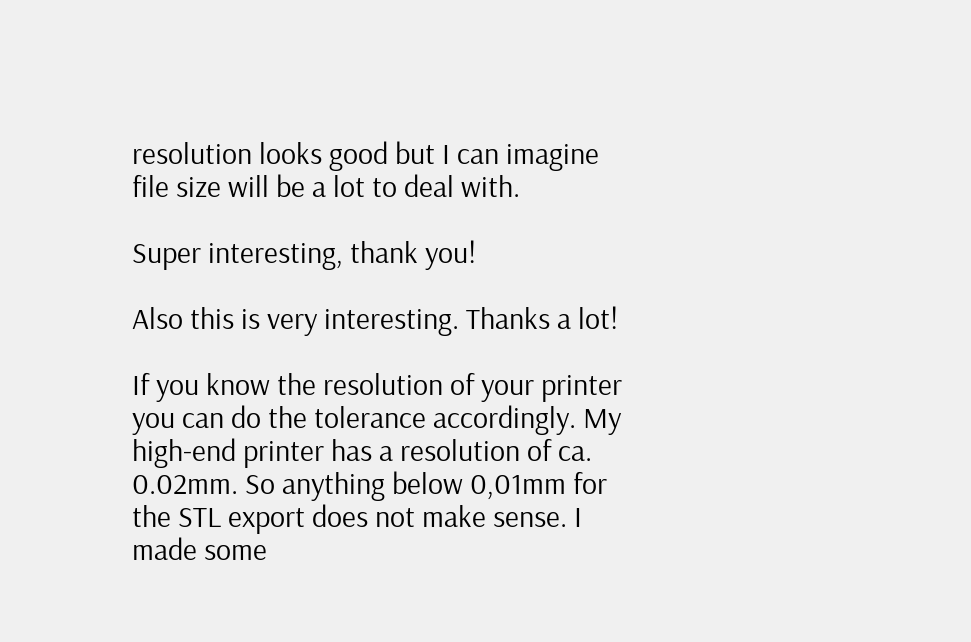resolution looks good but I can imagine file size will be a lot to deal with.

Super interesting, thank you!

Also this is very interesting. Thanks a lot!

If you know the resolution of your printer you can do the tolerance accordingly. My high-end printer has a resolution of ca. 0.02mm. So anything below 0,01mm for the STL export does not make sense. I made some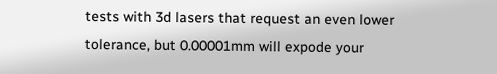tests with 3d lasers that request an even lower tolerance, but 0.00001mm will expode your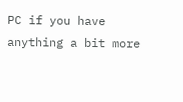PC if you have anything a bit more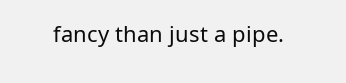fancy than just a pipe.